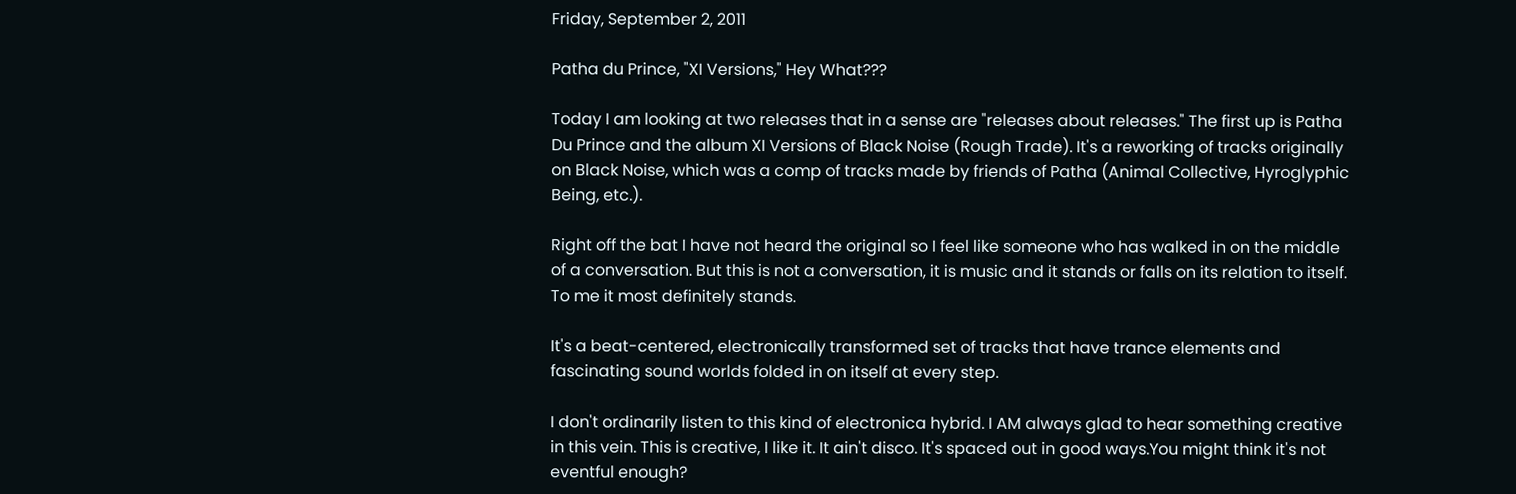Friday, September 2, 2011

Patha du Prince, "XI Versions," Hey What???

Today I am looking at two releases that in a sense are "releases about releases." The first up is Patha Du Prince and the album XI Versions of Black Noise (Rough Trade). It's a reworking of tracks originally on Black Noise, which was a comp of tracks made by friends of Patha (Animal Collective, Hyroglyphic Being, etc.).

Right off the bat I have not heard the original so I feel like someone who has walked in on the middle of a conversation. But this is not a conversation, it is music and it stands or falls on its relation to itself. To me it most definitely stands.

It's a beat-centered, electronically transformed set of tracks that have trance elements and fascinating sound worlds folded in on itself at every step.

I don't ordinarily listen to this kind of electronica hybrid. I AM always glad to hear something creative in this vein. This is creative, I like it. It ain't disco. It's spaced out in good ways.You might think it's not eventful enough?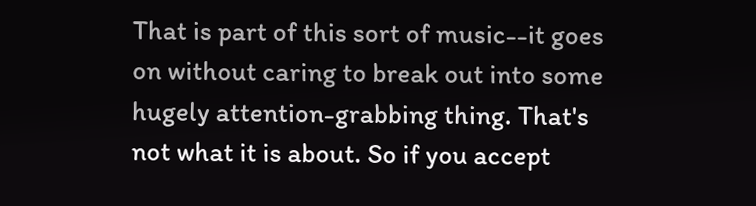That is part of this sort of music--it goes on without caring to break out into some hugely attention-grabbing thing. That's not what it is about. So if you accept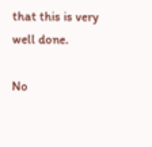that this is very well done.

No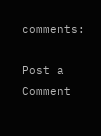comments:

Post a Comment